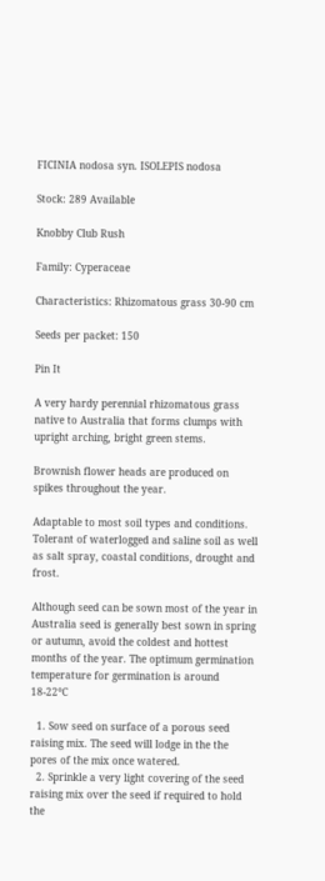FICINIA nodosa syn. ISOLEPIS nodosa

Stock: 289 Available

Knobby Club Rush

Family: Cyperaceae

Characteristics: Rhizomatous grass 30-90 cm

Seeds per packet: 150

Pin It

A very hardy perennial rhizomatous grass native to Australia that forms clumps with upright arching, bright green stems.

Brownish flower heads are produced on spikes throughout the year.

Adaptable to most soil types and conditions. Tolerant of waterlogged and saline soil as well as salt spray, coastal conditions, drought and frost.

Although seed can be sown most of the year in Australia seed is generally best sown in spring or autumn, avoid the coldest and hottest months of the year. The optimum germination temperature for germination is around 18-22°C

  1. Sow seed on surface of a porous seed raising mix. The seed will lodge in the the pores of the mix once watered.
  2. Sprinkle a very light covering of the seed raising mix over the seed if required to hold the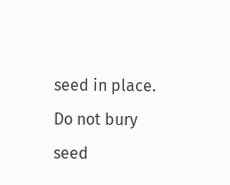seed in place. Do not bury seed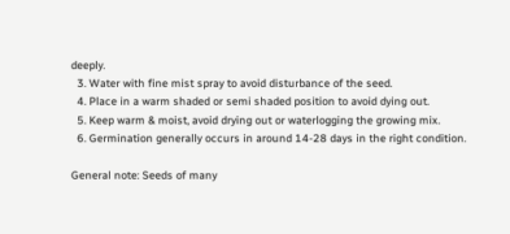deeply.
  3. Water with fine mist spray to avoid disturbance of the seed.
  4. Place in a warm shaded or semi shaded position to avoid dying out.
  5. Keep warm & moist, avoid drying out or waterlogging the growing mix.
  6. Germination generally occurs in around 14-28 days in the right condition.

General note: Seeds of many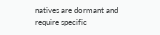natives are dormant and require specific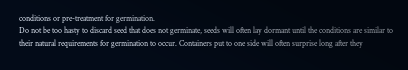conditions or pre-treatment for germination.
Do not be too hasty to discard seed that does not germinate, seeds will often lay dormant until the conditions are similar to their natural requirements for germination to occur. Containers put to one side will often surprise long after they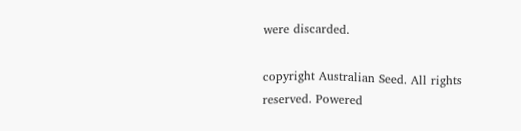were discarded.

copyright Australian Seed. All rights reserved. Powered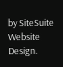by SiteSuite Website Design.